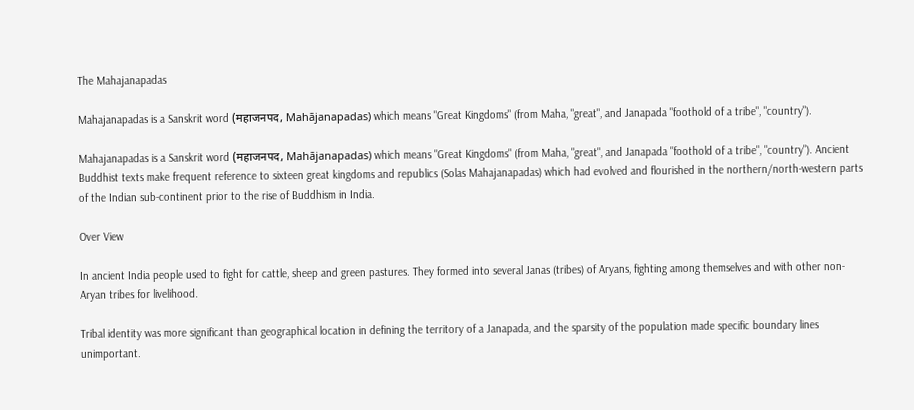The Mahajanapadas

Mahajanapadas is a Sanskrit word (महाजनपद, Mahājanapadas) which means "Great Kingdoms" (from Maha, "great", and Janapada "foothold of a tribe", "country").

Mahajanapadas is a Sanskrit word (महाजनपद, Mahājanapadas) which means "Great Kingdoms" (from Maha, "great", and Janapada "foothold of a tribe", "country"). Ancient Buddhist texts make frequent reference to sixteen great kingdoms and republics (Solas Mahajanapadas) which had evolved and flourished in the northern/north-western parts of the Indian sub-continent prior to the rise of Buddhism in India.

Over View

In ancient India people used to fight for cattle, sheep and green pastures. They formed into several Janas (tribes) of Aryans, fighting among themselves and with other non-Aryan tribes for livelihood.

Tribal identity was more significant than geographical location in defining the territory of a Janapada, and the sparsity of the population made specific boundary lines unimportant.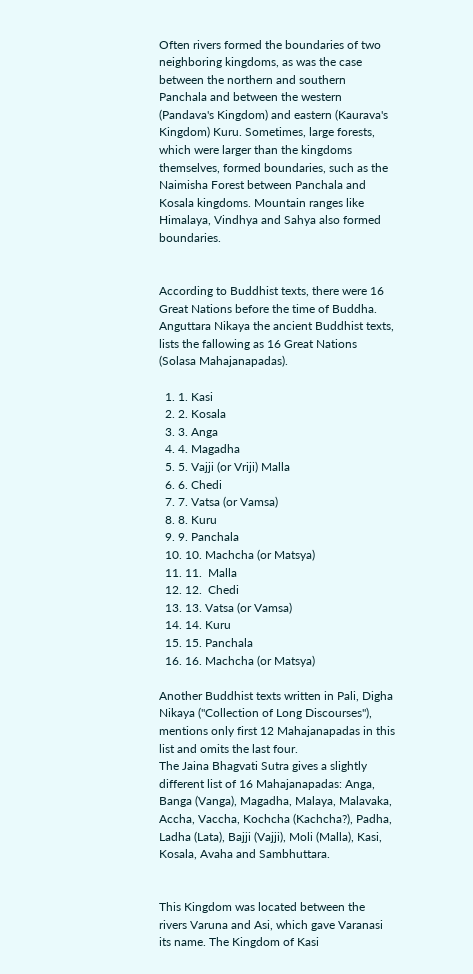Often rivers formed the boundaries of two neighboring kingdoms, as was the case between the northern and southern Panchala and between the western (Pandava's Kingdom) and eastern (Kaurava's Kingdom) Kuru. Sometimes, large forests, which were larger than the kingdoms themselves, formed boundaries, such as the Naimisha Forest between Panchala and Kosala kingdoms. Mountain ranges like Himalaya, Vindhya and Sahya also formed boundaries.


According to Buddhist texts, there were 16 Great Nations before the time of Buddha. Anguttara Nikaya the ancient Buddhist texts, lists the fallowing as 16 Great Nations (Solasa Mahajanapadas).

  1. 1. Kasi
  2. 2. Kosala
  3. 3. Anga
  4. 4. Magadha
  5. 5. Vajji (or Vriji) Malla
  6. 6. Chedi
  7. 7. Vatsa (or Vamsa)
  8. 8. Kuru
  9. 9. Panchala
  10. 10. Machcha (or Matsya)
  11. 11.  Malla
  12. 12.  Chedi
  13. 13. Vatsa (or Vamsa)
  14. 14. Kuru
  15. 15. Panchala
  16. 16. Machcha (or Matsya)

Another Buddhist texts written in Pali, Digha Nikaya ("Collection of Long Discourses"), mentions only first 12 Mahajanapadas in this list and omits the last four.
The Jaina Bhagvati Sutra gives a slightly different list of 16 Mahajanapadas: Anga, Banga (Vanga), Magadha, Malaya, Malavaka, Accha, Vaccha, Kochcha (Kachcha?), Padha, Ladha (Lata), Bajji (Vajji), Moli (Malla), Kasi, Kosala, Avaha and Sambhuttara.


This Kingdom was located between the rivers Varuna and Asi, which gave Varanasi its name. The Kingdom of Kasi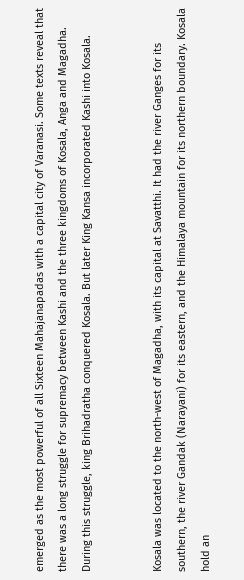emerged as the most powerful of all Sixteen Mahajanapadas with a capital city of Varanasi. Some texts reveal that there was a long struggle for supremacy between Kashi and the three kingdoms of Kosala, Anga and Magadha. During this struggle, king Brihadratha conquered Kosala. But later King Kansa incorporated Kashi into Kosala.


Kosala was located to the north-west of Magadha, with its capital at Savatthi. It had the river Ganges for its southern, the river Gandak (Narayani) for its eastern, and the Himalaya mountain for its northern boundary. Kosala hold an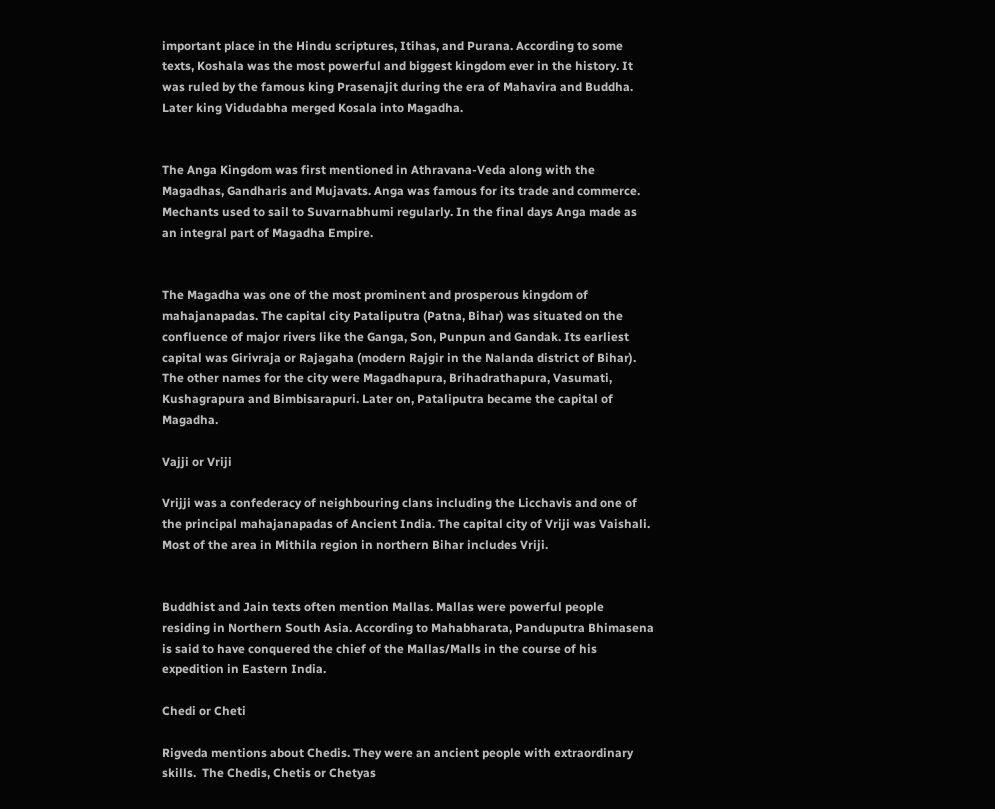important place in the Hindu scriptures, Itihas, and Purana. According to some texts, Koshala was the most powerful and biggest kingdom ever in the history. It was ruled by the famous king Prasenajit during the era of Mahavira and Buddha. Later king Vidudabha merged Kosala into Magadha.


The Anga Kingdom was first mentioned in Athravana-Veda along with the Magadhas, Gandharis and Mujavats. Anga was famous for its trade and commerce. Mechants used to sail to Suvarnabhumi regularly. In the final days Anga made as an integral part of Magadha Empire.


The Magadha was one of the most prominent and prosperous kingdom of mahajanapadas. The capital city Pataliputra (Patna, Bihar) was situated on the confluence of major rivers like the Ganga, Son, Punpun and Gandak. Its earliest capital was Girivraja or Rajagaha (modern Rajgir in the Nalanda district of Bihar). The other names for the city were Magadhapura, Brihadrathapura, Vasumati, Kushagrapura and Bimbisarapuri. Later on, Pataliputra became the capital of Magadha.

Vajji or Vriji

Vrijji was a confederacy of neighbouring clans including the Licchavis and one of the principal mahajanapadas of Ancient India. The capital city of Vriji was Vaishali. Most of the area in Mithila region in northern Bihar includes Vriji.


Buddhist and Jain texts often mention Mallas. Mallas were powerful people residing in Northern South Asia. According to Mahabharata, Panduputra Bhimasena is said to have conquered the chief of the Mallas/Malls in the course of his expedition in Eastern India.

Chedi or Cheti

Rigveda mentions about Chedis. They were an ancient people with extraordinary skills.  The Chedis, Chetis or Chetyas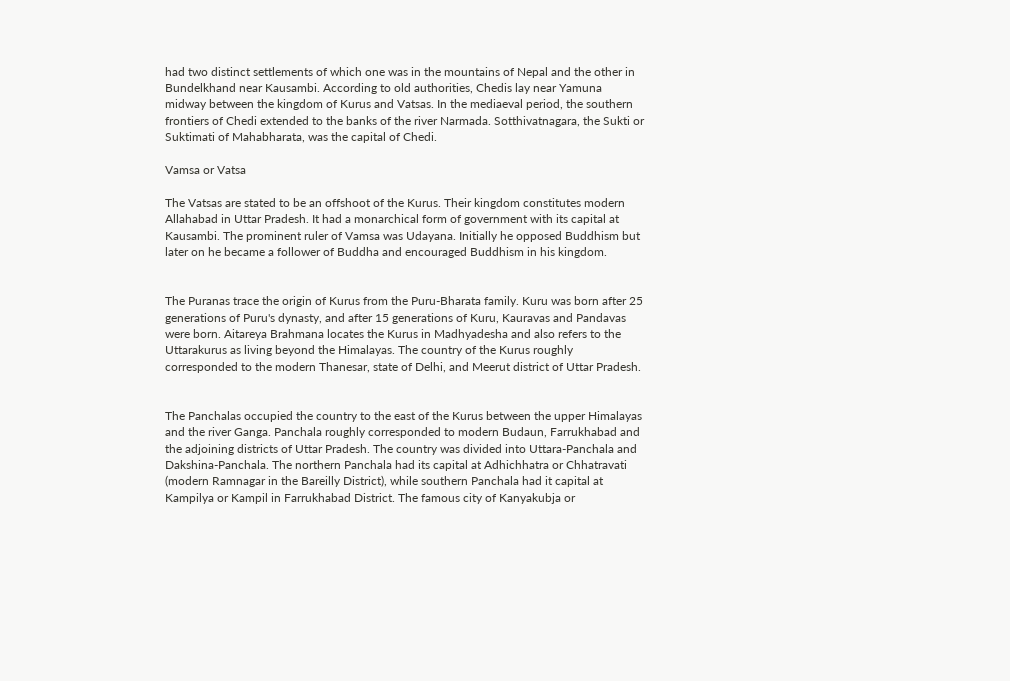had two distinct settlements of which one was in the mountains of Nepal and the other in Bundelkhand near Kausambi. According to old authorities, Chedis lay near Yamuna midway between the kingdom of Kurus and Vatsas. In the mediaeval period, the southern frontiers of Chedi extended to the banks of the river Narmada. Sotthivatnagara, the Sukti or Suktimati of Mahabharata, was the capital of Chedi.

Vamsa or Vatsa

The Vatsas are stated to be an offshoot of the Kurus. Their kingdom constitutes modern Allahabad in Uttar Pradesh. It had a monarchical form of government with its capital at Kausambi. The prominent ruler of Vamsa was Udayana. Initially he opposed Buddhism but later on he became a follower of Buddha and encouraged Buddhism in his kingdom.


The Puranas trace the origin of Kurus from the Puru-Bharata family. Kuru was born after 25 generations of Puru's dynasty, and after 15 generations of Kuru, Kauravas and Pandavas were born. Aitareya Brahmana locates the Kurus in Madhyadesha and also refers to the Uttarakurus as living beyond the Himalayas. The country of the Kurus roughly corresponded to the modern Thanesar, state of Delhi, and Meerut district of Uttar Pradesh.


The Panchalas occupied the country to the east of the Kurus between the upper Himalayas and the river Ganga. Panchala roughly corresponded to modern Budaun, Farrukhabad and the adjoining districts of Uttar Pradesh. The country was divided into Uttara-Panchala and Dakshina-Panchala. The northern Panchala had its capital at Adhichhatra or Chhatravati (modern Ramnagar in the Bareilly District), while southern Panchala had it capital at Kampilya or Kampil in Farrukhabad District. The famous city of Kanyakubja or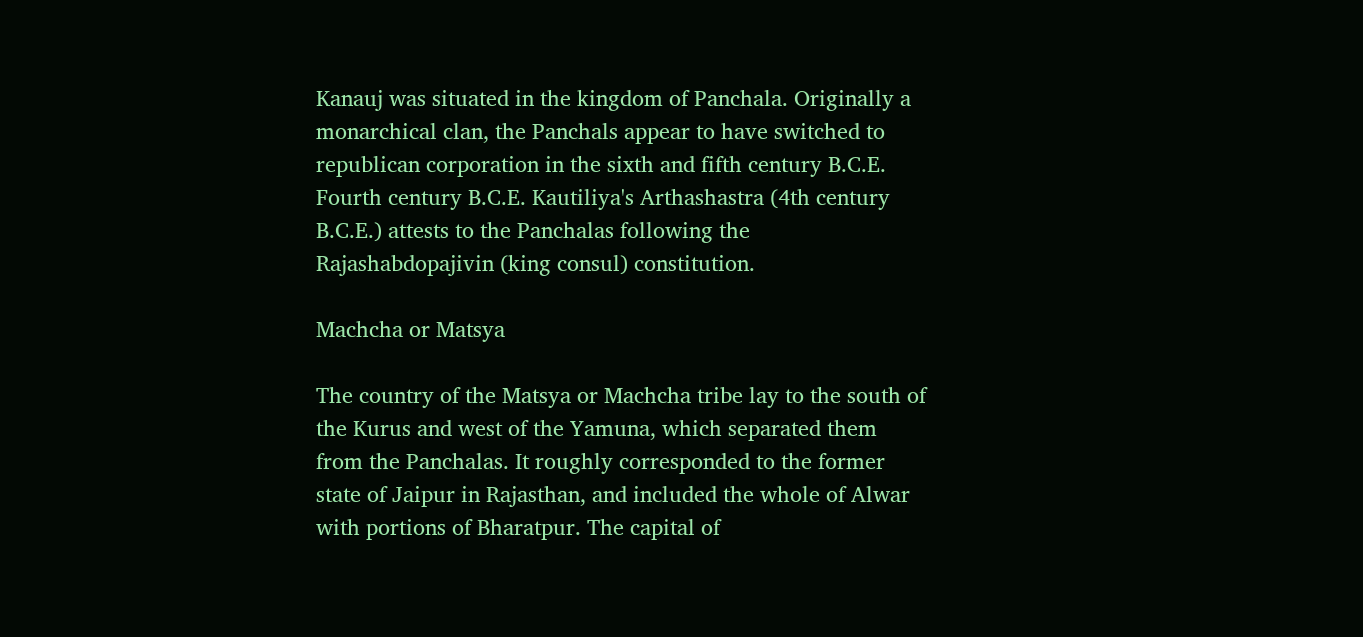Kanauj was situated in the kingdom of Panchala. Originally a monarchical clan, the Panchals appear to have switched to republican corporation in the sixth and fifth century B.C.E. Fourth century B.C.E. Kautiliya's Arthashastra (4th century B.C.E.) attests to the Panchalas following the Rajashabdopajivin (king consul) constitution.

Machcha or Matsya

The country of the Matsya or Machcha tribe lay to the south of the Kurus and west of the Yamuna, which separated them from the Panchalas. It roughly corresponded to the former state of Jaipur in Rajasthan, and included the whole of Alwar with portions of Bharatpur. The capital of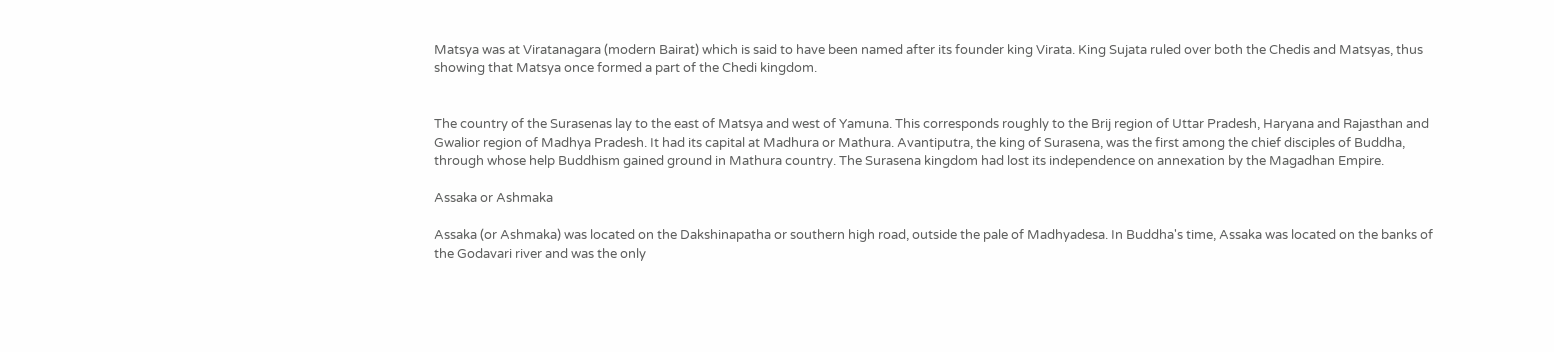Matsya was at Viratanagara (modern Bairat) which is said to have been named after its founder king Virata. King Sujata ruled over both the Chedis and Matsyas, thus showing that Matsya once formed a part of the Chedi kingdom.


The country of the Surasenas lay to the east of Matsya and west of Yamuna. This corresponds roughly to the Brij region of Uttar Pradesh, Haryana and Rajasthan and Gwalior region of Madhya Pradesh. It had its capital at Madhura or Mathura. Avantiputra, the king of Surasena, was the first among the chief disciples of Buddha, through whose help Buddhism gained ground in Mathura country. The Surasena kingdom had lost its independence on annexation by the Magadhan Empire.

Assaka or Ashmaka

Assaka (or Ashmaka) was located on the Dakshinapatha or southern high road, outside the pale of Madhyadesa. In Buddha's time, Assaka was located on the banks of the Godavari river and was the only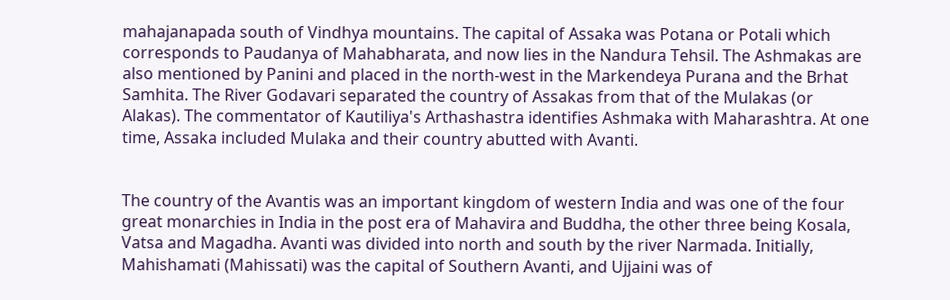mahajanapada south of Vindhya mountains. The capital of Assaka was Potana or Potali which corresponds to Paudanya of Mahabharata, and now lies in the Nandura Tehsil. The Ashmakas are also mentioned by Panini and placed in the north-west in the Markendeya Purana and the Brhat Samhita. The River Godavari separated the country of Assakas from that of the Mulakas (or Alakas). The commentator of Kautiliya's Arthashastra identifies Ashmaka with Maharashtra. At one time, Assaka included Mulaka and their country abutted with Avanti.


The country of the Avantis was an important kingdom of western India and was one of the four great monarchies in India in the post era of Mahavira and Buddha, the other three being Kosala, Vatsa and Magadha. Avanti was divided into north and south by the river Narmada. Initially, Mahishamati (Mahissati) was the capital of Southern Avanti, and Ujjaini was of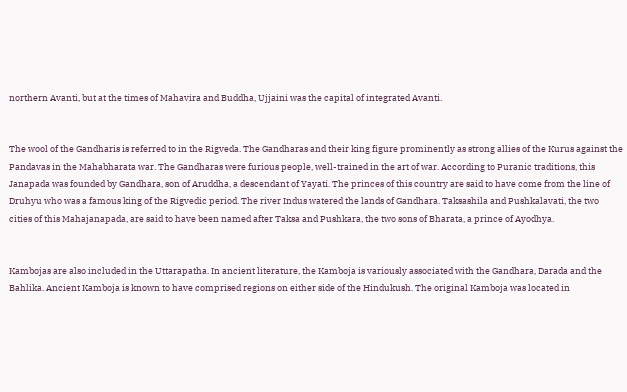northern Avanti, but at the times of Mahavira and Buddha, Ujjaini was the capital of integrated Avanti.


The wool of the Gandharis is referred to in the Rigveda. The Gandharas and their king figure prominently as strong allies of the Kurus against the Pandavas in the Mahabharata war. The Gandharas were furious people, well-trained in the art of war. According to Puranic traditions, this Janapada was founded by Gandhara, son of Aruddha, a descendant of Yayati. The princes of this country are said to have come from the line of Druhyu who was a famous king of the Rigvedic period. The river Indus watered the lands of Gandhara. Taksashila and Pushkalavati, the two cities of this Mahajanapada, are said to have been named after Taksa and Pushkara, the two sons of Bharata, a prince of Ayodhya.


Kambojas are also included in the Uttarapatha. In ancient literature, the Kamboja is variously associated with the Gandhara, Darada and the Bahlika. Ancient Kamboja is known to have comprised regions on either side of the Hindukush. The original Kamboja was located in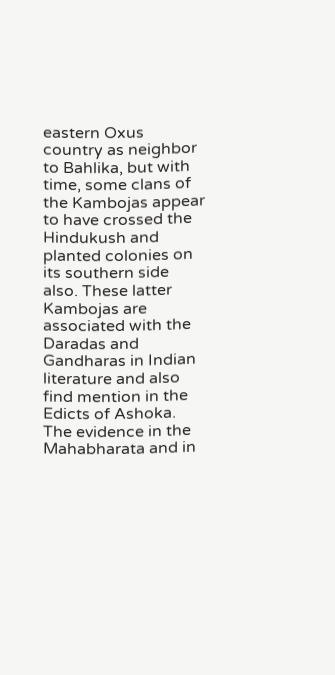eastern Oxus country as neighbor to Bahlika, but with time, some clans of the Kambojas appear to have crossed the Hindukush and planted colonies on its southern side also. These latter Kambojas are associated with the Daradas and Gandharas in Indian literature and also find mention in the Edicts of Ashoka. The evidence in the Mahabharata and in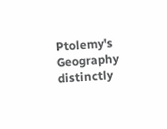Ptolemy's Geography distinctly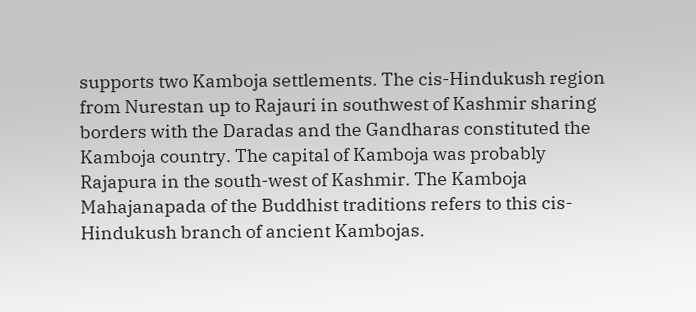supports two Kamboja settlements. The cis-Hindukush region from Nurestan up to Rajauri in southwest of Kashmir sharing borders with the Daradas and the Gandharas constituted the Kamboja country. The capital of Kamboja was probably Rajapura in the south-west of Kashmir. The Kamboja Mahajanapada of the Buddhist traditions refers to this cis-Hindukush branch of ancient Kambojas.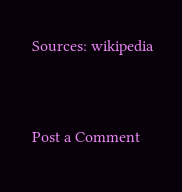Sources: wikipedia


Post a Comment